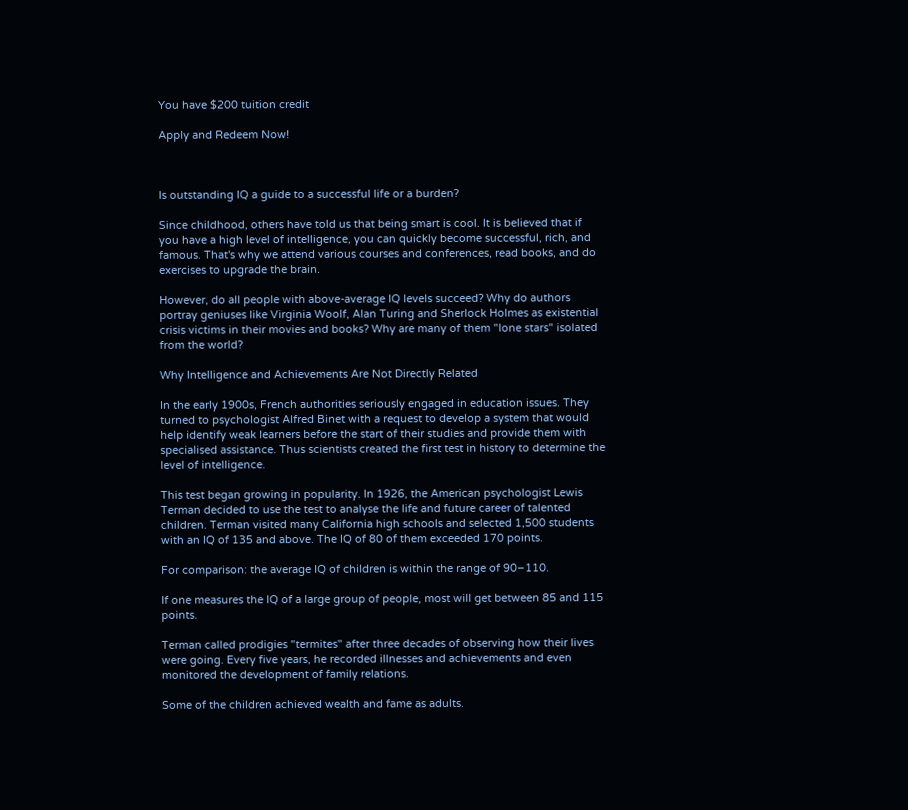You have $200 tuition credit

Apply and Redeem Now!



Is outstanding IQ a guide to a successful life or a burden?

Since childhood, others have told us that being smart is cool. It is believed that if you have a high level of intelligence, you can quickly become successful, rich, and famous. That's why we attend various courses and conferences, read books, and do exercises to upgrade the brain.

However, do all people with above-average IQ levels succeed? Why do authors portray geniuses like Virginia Woolf, Alan Turing and Sherlock Holmes as existential crisis victims in their movies and books? Why are many of them "lone stars" isolated from the world?

Why Intelligence and Achievements Are Not Directly Related

In the early 1900s, French authorities seriously engaged in education issues. They turned to psychologist Alfred Binet with a request to develop a system that would help identify weak learners before the start of their studies and provide them with specialised assistance. Thus scientists created the first test in history to determine the level of intelligence.

This test began growing in popularity. In 1926, the American psychologist Lewis Terman decided to use the test to analyse the life and future career of talented children. Terman visited many California high schools and selected 1,500 students with an IQ of 135 and above. The IQ of 80 of them exceeded 170 points.

For comparison: the average IQ of children is within the range of 90–110.

If one measures the IQ of a large group of people, most will get between 85 and 115 points.

Terman called prodigies "termites" after three decades of observing how their lives were going. Every five years, he recorded illnesses and achievements and even monitored the development of family relations.

Some of the children achieved wealth and fame as adults.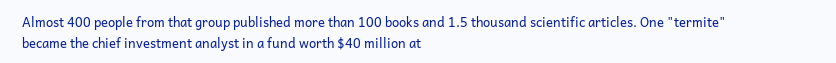Almost 400 people from that group published more than 100 books and 1.5 thousand scientific articles. One "termite" became the chief investment analyst in a fund worth $40 million at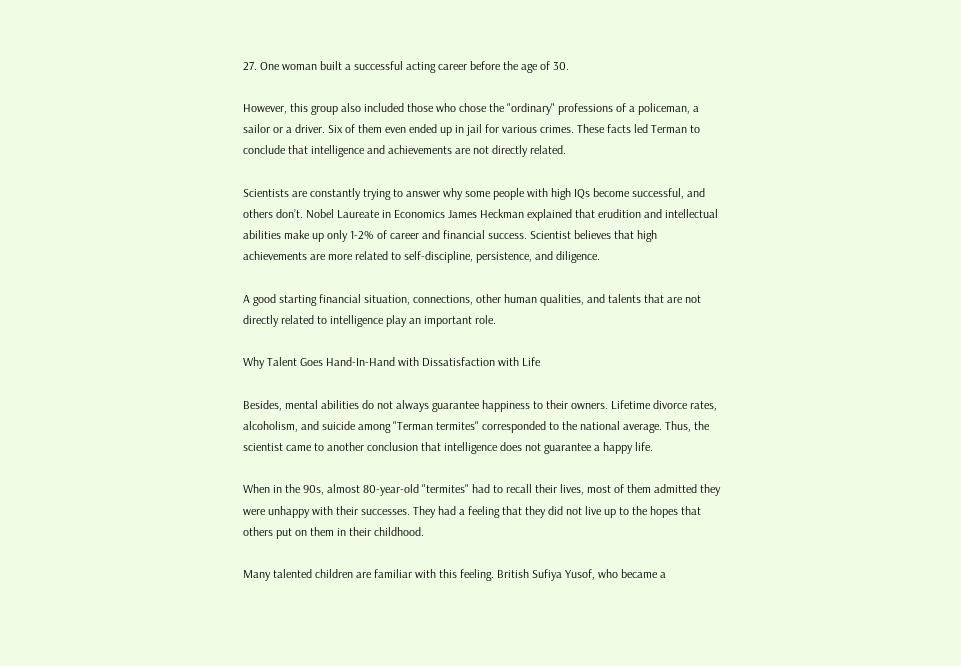27. One woman built a successful acting career before the age of 30.

However, this group also included those who chose the "ordinary" professions of a policeman, a sailor or a driver. Six of them even ended up in jail for various crimes. These facts led Terman to conclude that intelligence and achievements are not directly related.

Scientists are constantly trying to answer why some people with high IQs become successful, and others don’t. Nobel Laureate in Economics James Heckman explained that erudition and intellectual abilities make up only 1-2% of career and financial success. Scientist believes that high achievements are more related to self-discipline, persistence, and diligence.

A good starting financial situation, connections, other human qualities, and talents that are not directly related to intelligence play an important role.

Why Talent Goes Hand-In-Hand with Dissatisfaction with Life

Besides, mental abilities do not always guarantee happiness to their owners. Lifetime divorce rates, alcoholism, and suicide among "Terman termites" corresponded to the national average. Thus, the scientist came to another conclusion that intelligence does not guarantee a happy life.

When in the 90s, almost 80-year-old "termites" had to recall their lives, most of them admitted they were unhappy with their successes. They had a feeling that they did not live up to the hopes that others put on them in their childhood.

Many talented children are familiar with this feeling. British Sufiya Yusof, who became a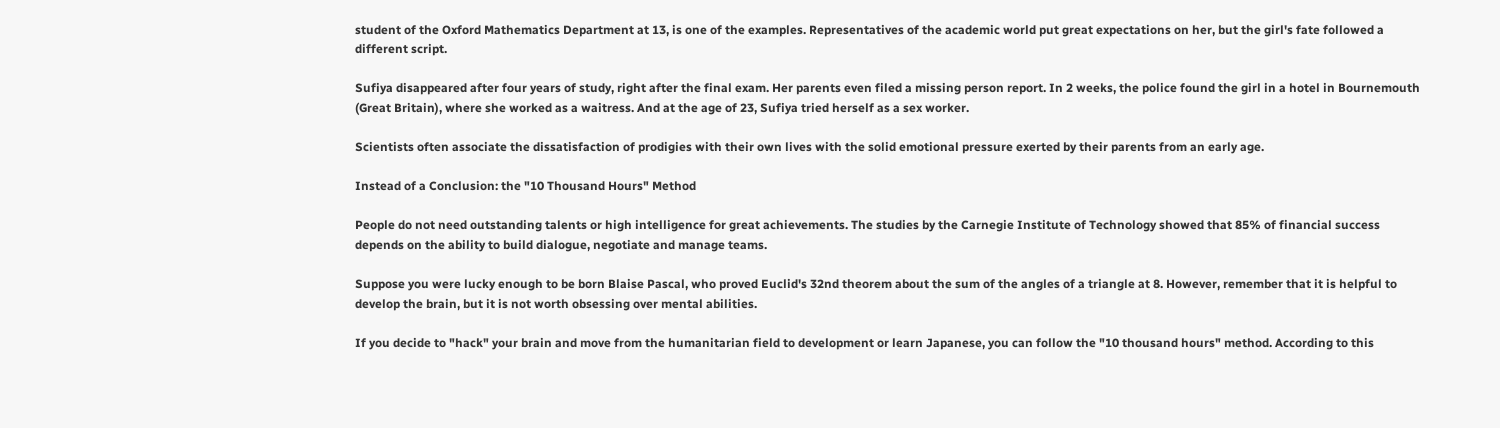student of the Oxford Mathematics Department at 13, is one of the examples. Representatives of the academic world put great expectations on her, but the girl's fate followed a different script.

Sufiya disappeared after four years of study, right after the final exam. Her parents even filed a missing person report. In 2 weeks, the police found the girl in a hotel in Bournemouth (Great Britain), where she worked as a waitress. And at the age of 23, Sufiya tried herself as a sex worker.

Scientists often associate the dissatisfaction of prodigies with their own lives with the solid emotional pressure exerted by their parents from an early age.

Instead of a Conclusion: the "10 Thousand Hours" Method

People do not need outstanding talents or high intelligence for great achievements. The studies by the Carnegie Institute of Technology showed that 85% of financial success depends on the ability to build dialogue, negotiate and manage teams.

Suppose you were lucky enough to be born Blaise Pascal, who proved Euclid's 32nd theorem about the sum of the angles of a triangle at 8. However, remember that it is helpful to develop the brain, but it is not worth obsessing over mental abilities.

If you decide to "hack" your brain and move from the humanitarian field to development or learn Japanese, you can follow the "10 thousand hours" method. According to this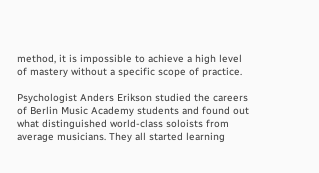method, it is impossible to achieve a high level of mastery without a specific scope of practice.

Psychologist Anders Erikson studied the careers of Berlin Music Academy students and found out what distinguished world-class soloists from average musicians. They all started learning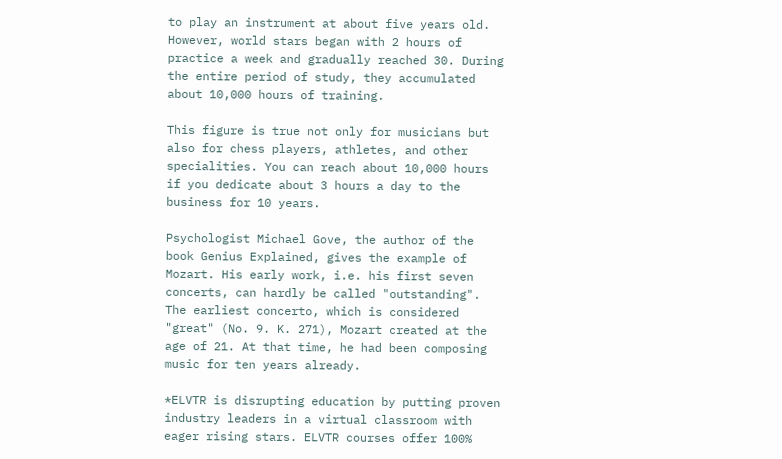to play an instrument at about five years old. However, world stars began with 2 hours of practice a week and gradually reached 30. During the entire period of study, they accumulated about 10,000 hours of training.

This figure is true not only for musicians but also for chess players, athletes, and other specialities. You can reach about 10,000 hours if you dedicate about 3 hours a day to the business for 10 years.

Psychologist Michael Gove, the author of the book Genius Explained, gives the example of Mozart. His early work, i.e. his first seven concerts, can hardly be called "outstanding". The earliest concerto, which is considered "great" (No. 9. K. 271), Mozart created at the age of 21. At that time, he had been composing music for ten years already.

*ELVTR is disrupting education by putting proven industry leaders in a virtual classroom with eager rising stars. ELVTR courses offer 100%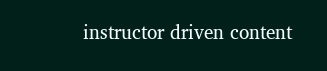instructor driven content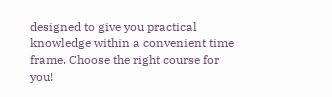designed to give you practical knowledge within a convenient time frame. Choose the right course for you!